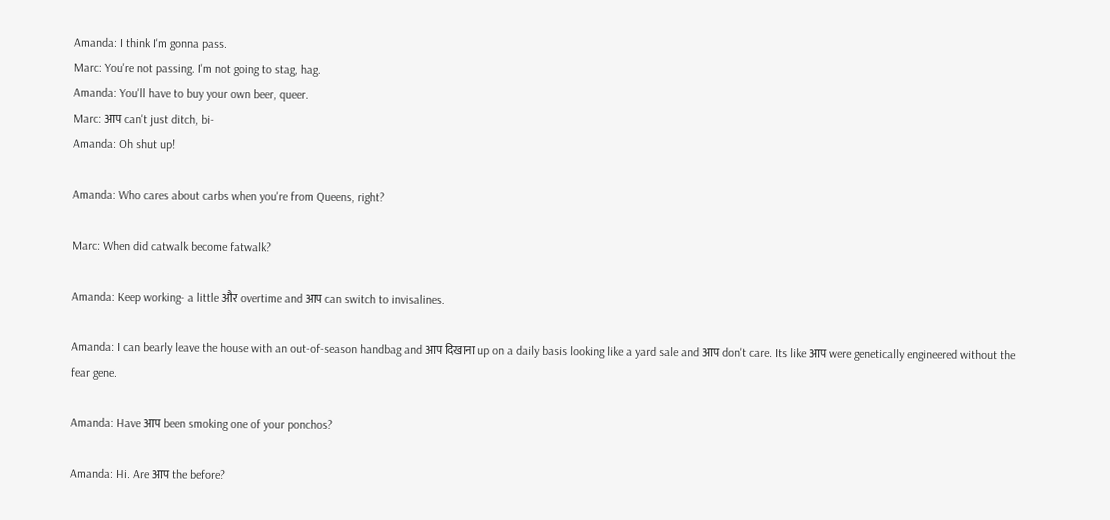Amanda: I think I'm gonna pass.
Marc: You're not passing. I'm not going to stag, hag.
Amanda: You'll have to buy your own beer, queer.
Marc: आप can't just ditch, bi-
Amanda: Oh shut up!

Amanda: Who cares about carbs when you're from Queens, right?

Marc: When did catwalk become fatwalk?

Amanda: Keep working- a little और overtime and आप can switch to invisalines.

Amanda: I can bearly leave the house with an out-of-season handbag and आप दिखाना up on a daily basis looking like a yard sale and आप don't care. Its like आप were genetically engineered without the fear gene.

Amanda: Have आप been smoking one of your ponchos?

Amanda: Hi. Are आप the before?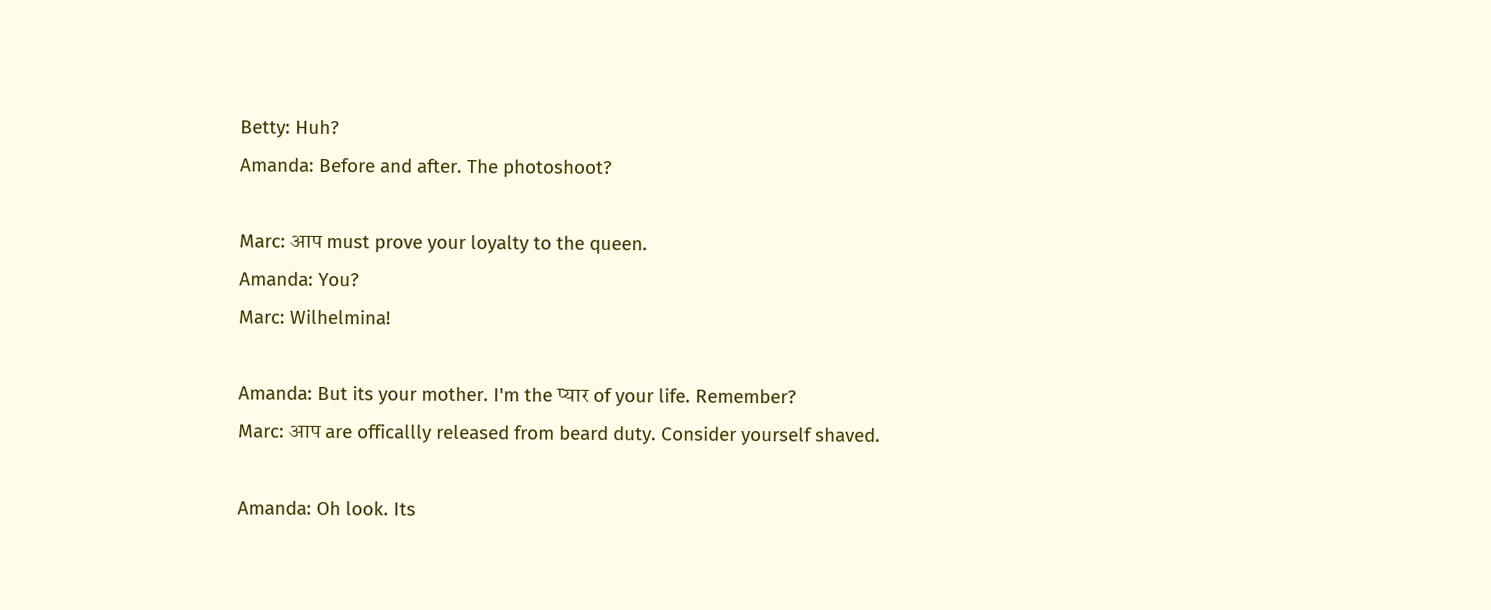Betty: Huh?
Amanda: Before and after. The photoshoot?

Marc: आप must prove your loyalty to the queen.
Amanda: You?
Marc: Wilhelmina!

Amanda: But its your mother. I'm the प्यार of your life. Remember?
Marc: आप are officallly released from beard duty. Consider yourself shaved.

Amanda: Oh look. Its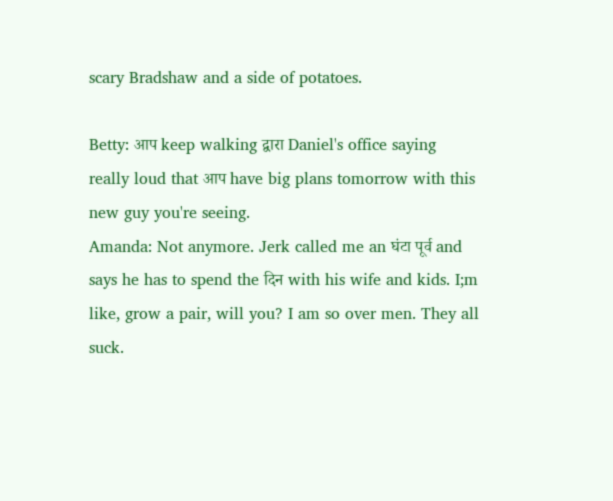scary Bradshaw and a side of potatoes.

Betty: आप keep walking द्वारा Daniel's office saying really loud that आप have big plans tomorrow with this new guy you're seeing.
Amanda: Not anymore. Jerk called me an घंटा पूर्व and says he has to spend the दिन with his wife and kids. I;m like, grow a pair, will you? I am so over men. They all suck.